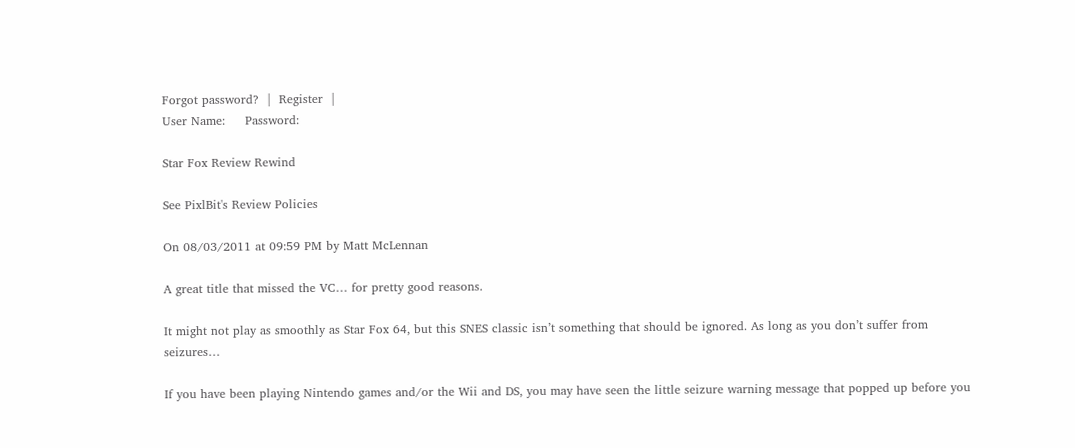Forgot password?  |  Register  |
User Name:     Password:

Star Fox Review Rewind

See PixlBit's Review Policies

On 08/03/2011 at 09:59 PM by Matt McLennan

A great title that missed the VC… for pretty good reasons.

It might not play as smoothly as Star Fox 64, but this SNES classic isn’t something that should be ignored. As long as you don’t suffer from seizures…

If you have been playing Nintendo games and/or the Wii and DS, you may have seen the little seizure warning message that popped up before you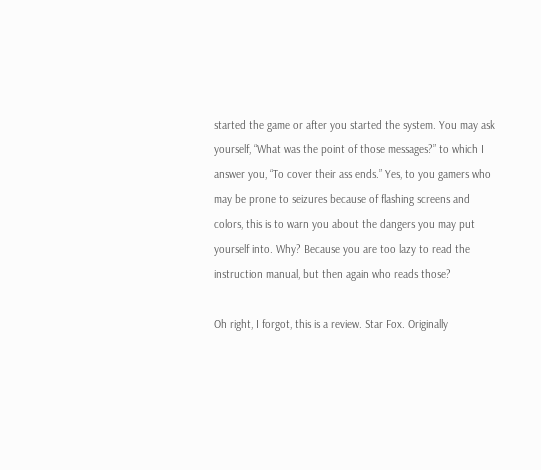started the game or after you started the system. You may ask yourself, “What was the point of those messages?” to which I answer you, “To cover their ass ends.” Yes, to you gamers who may be prone to seizures because of flashing screens and colors, this is to warn you about the dangers you may put yourself into. Why? Because you are too lazy to read the instruction manual, but then again who reads those?

Oh right, I forgot, this is a review. Star Fox. Originally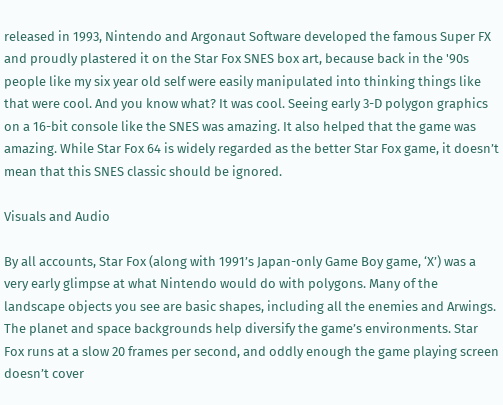released in 1993, Nintendo and Argonaut Software developed the famous Super FX and proudly plastered it on the Star Fox SNES box art, because back in the '90s people like my six year old self were easily manipulated into thinking things like that were cool. And you know what? It was cool. Seeing early 3-D polygon graphics on a 16-bit console like the SNES was amazing. It also helped that the game was amazing. While Star Fox 64 is widely regarded as the better Star Fox game, it doesn’t mean that this SNES classic should be ignored.

Visuals and Audio

By all accounts, Star Fox (along with 1991’s Japan-only Game Boy game, ‘X’) was a very early glimpse at what Nintendo would do with polygons. Many of the landscape objects you see are basic shapes, including all the enemies and Arwings. The planet and space backgrounds help diversify the game’s environments. Star Fox runs at a slow 20 frames per second, and oddly enough the game playing screen doesn’t cover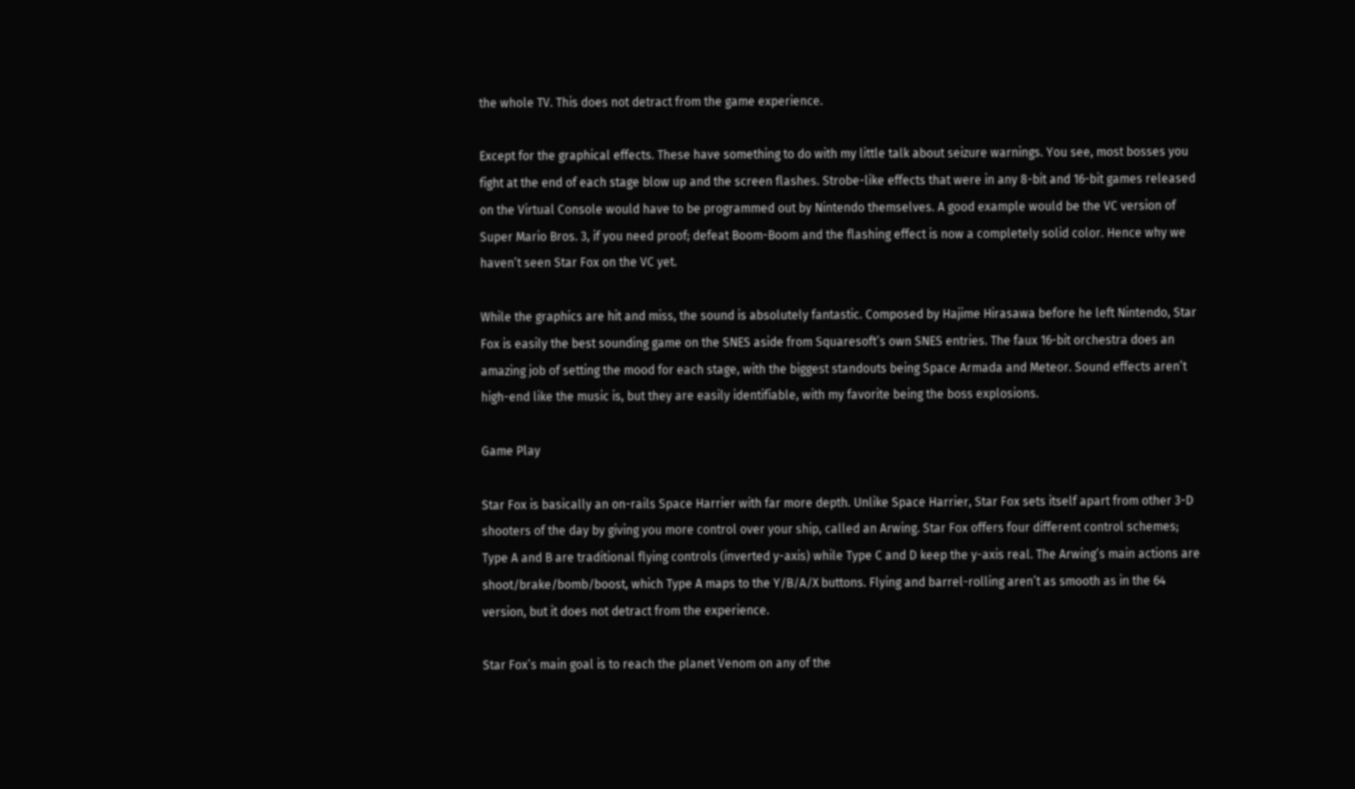the whole TV. This does not detract from the game experience.

Except for the graphical effects. These have something to do with my little talk about seizure warnings. You see, most bosses you fight at the end of each stage blow up and the screen flashes. Strobe-like effects that were in any 8-bit and 16-bit games released on the Virtual Console would have to be programmed out by Nintendo themselves. A good example would be the VC version of Super Mario Bros. 3, if you need proof; defeat Boom-Boom and the flashing effect is now a completely solid color. Hence why we haven’t seen Star Fox on the VC yet.

While the graphics are hit and miss, the sound is absolutely fantastic. Composed by Hajime Hirasawa before he left Nintendo, Star Fox is easily the best sounding game on the SNES aside from Squaresoft’s own SNES entries. The faux 16-bit orchestra does an amazing job of setting the mood for each stage, with the biggest standouts being Space Armada and Meteor. Sound effects aren’t high-end like the music is, but they are easily identifiable, with my favorite being the boss explosions.

Game Play

Star Fox is basically an on-rails Space Harrier with far more depth. Unlike Space Harrier, Star Fox sets itself apart from other 3-D shooters of the day by giving you more control over your ship, called an Arwing. Star Fox offers four different control schemes; Type A and B are traditional flying controls (inverted y-axis) while Type C and D keep the y-axis real. The Arwing’s main actions are shoot/brake/bomb/boost, which Type A maps to the Y/B/A/X buttons. Flying and barrel-rolling aren’t as smooth as in the 64 version, but it does not detract from the experience.

Star Fox’s main goal is to reach the planet Venom on any of the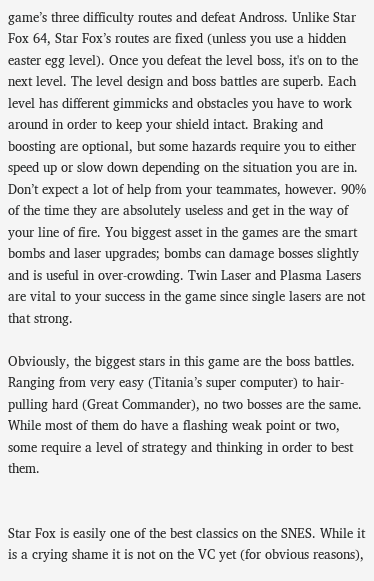game’s three difficulty routes and defeat Andross. Unlike Star Fox 64, Star Fox’s routes are fixed (unless you use a hidden easter egg level). Once you defeat the level boss, it's on to the next level. The level design and boss battles are superb. Each level has different gimmicks and obstacles you have to work around in order to keep your shield intact. Braking and boosting are optional, but some hazards require you to either speed up or slow down depending on the situation you are in. Don’t expect a lot of help from your teammates, however. 90% of the time they are absolutely useless and get in the way of your line of fire. You biggest asset in the games are the smart bombs and laser upgrades; bombs can damage bosses slightly and is useful in over-crowding. Twin Laser and Plasma Lasers are vital to your success in the game since single lasers are not that strong.

Obviously, the biggest stars in this game are the boss battles. Ranging from very easy (Titania’s super computer) to hair-pulling hard (Great Commander), no two bosses are the same. While most of them do have a flashing weak point or two, some require a level of strategy and thinking in order to best them.


Star Fox is easily one of the best classics on the SNES. While it is a crying shame it is not on the VC yet (for obvious reasons),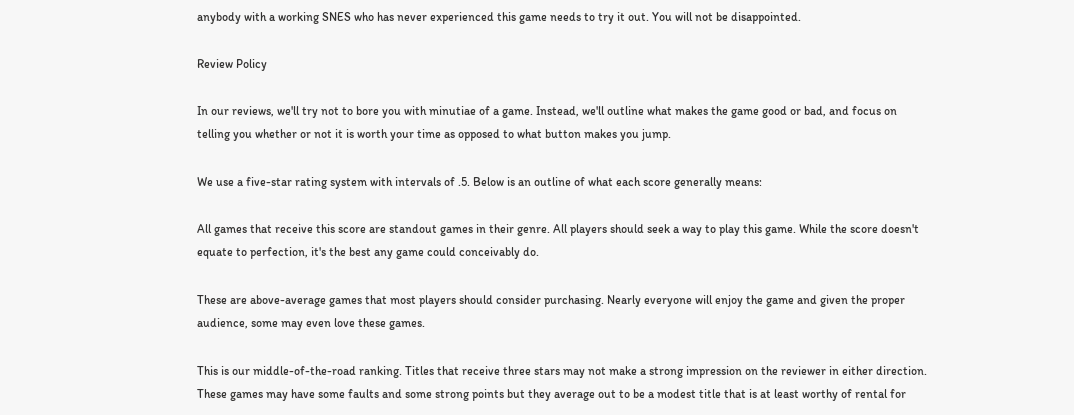anybody with a working SNES who has never experienced this game needs to try it out. You will not be disappointed.

Review Policy

In our reviews, we'll try not to bore you with minutiae of a game. Instead, we'll outline what makes the game good or bad, and focus on telling you whether or not it is worth your time as opposed to what button makes you jump.

We use a five-star rating system with intervals of .5. Below is an outline of what each score generally means:

All games that receive this score are standout games in their genre. All players should seek a way to play this game. While the score doesn't equate to perfection, it's the best any game could conceivably do.

These are above-average games that most players should consider purchasing. Nearly everyone will enjoy the game and given the proper audience, some may even love these games.

This is our middle-of-the-road ranking. Titles that receive three stars may not make a strong impression on the reviewer in either direction. These games may have some faults and some strong points but they average out to be a modest title that is at least worthy of rental for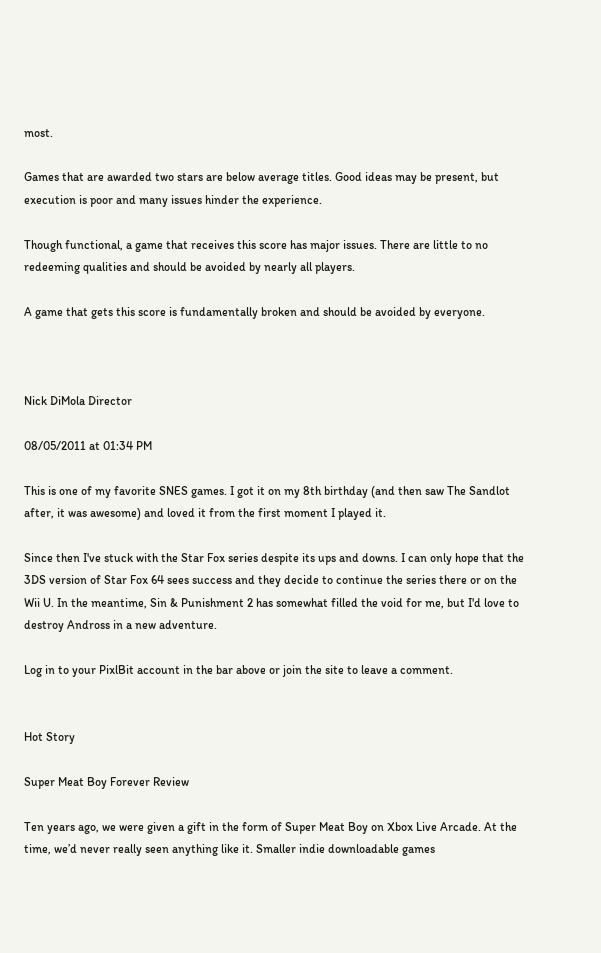most.

Games that are awarded two stars are below average titles. Good ideas may be present, but execution is poor and many issues hinder the experience.

Though functional, a game that receives this score has major issues. There are little to no redeeming qualities and should be avoided by nearly all players.

A game that gets this score is fundamentally broken and should be avoided by everyone.



Nick DiMola Director

08/05/2011 at 01:34 PM

This is one of my favorite SNES games. I got it on my 8th birthday (and then saw The Sandlot after, it was awesome) and loved it from the first moment I played it.

Since then I've stuck with the Star Fox series despite its ups and downs. I can only hope that the 3DS version of Star Fox 64 sees success and they decide to continue the series there or on the Wii U. In the meantime, Sin & Punishment 2 has somewhat filled the void for me, but I'd love to destroy Andross in a new adventure.

Log in to your PixlBit account in the bar above or join the site to leave a comment.


Hot Story

Super Meat Boy Forever Review

Ten years ago, we were given a gift in the form of Super Meat Boy on Xbox Live Arcade. At the time, we’d never really seen anything like it. Smaller indie downloadable games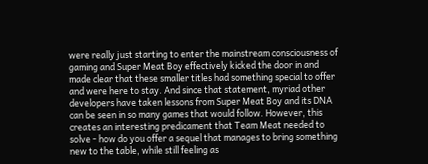were really just starting to enter the mainstream consciousness of gaming and Super Meat Boy effectively kicked the door in and made clear that these smaller titles had something special to offer and were here to stay. And since that statement, myriad other developers have taken lessons from Super Meat Boy and its DNA can be seen in so many games that would follow. However, this creates an interesting predicament that Team Meat needed to solve - how do you offer a sequel that manages to bring something new to the table, while still feeling as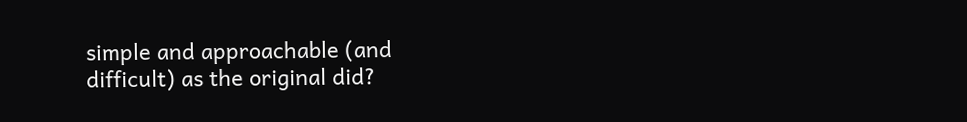simple and approachable (and difficult) as the original did?